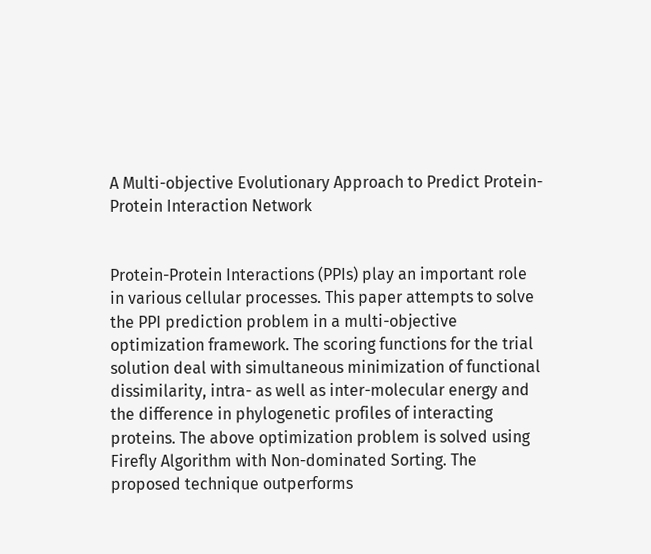A Multi-objective Evolutionary Approach to Predict Protein-Protein Interaction Network


Protein-Protein Interactions (PPIs) play an important role in various cellular processes. This paper attempts to solve the PPI prediction problem in a multi-objective optimization framework. The scoring functions for the trial solution deal with simultaneous minimization of functional dissimilarity, intra- as well as inter-molecular energy and the difference in phylogenetic profiles of interacting proteins. The above optimization problem is solved using Firefly Algorithm with Non-dominated Sorting. The proposed technique outperforms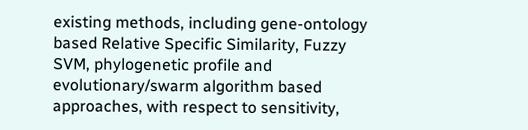existing methods, including gene-ontology based Relative Specific Similarity, Fuzzy SVM, phylogenetic profile and evolutionary/swarm algorithm based approaches, with respect to sensitivity,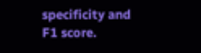specificity and F1 score.